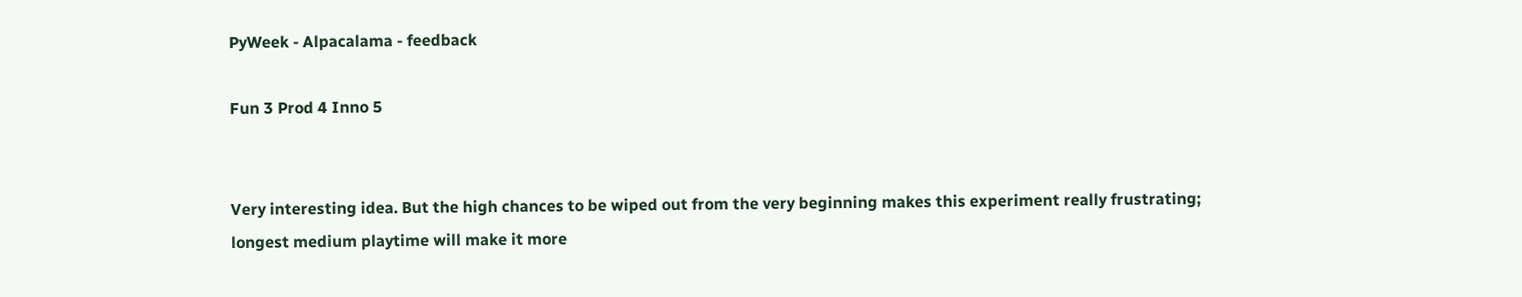PyWeek - Alpacalama - feedback

Fun 3 Prod 4 Inno 5


Very interesting idea. But the high chances to be wiped out from the very beginning makes this experiment really frustrating; longest medium playtime will make it more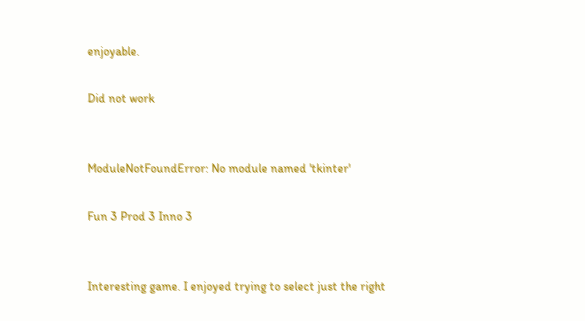enjoyable.

Did not work


ModuleNotFoundError: No module named 'tkinter'

Fun 3 Prod 3 Inno 3


Interesting game. I enjoyed trying to select just the right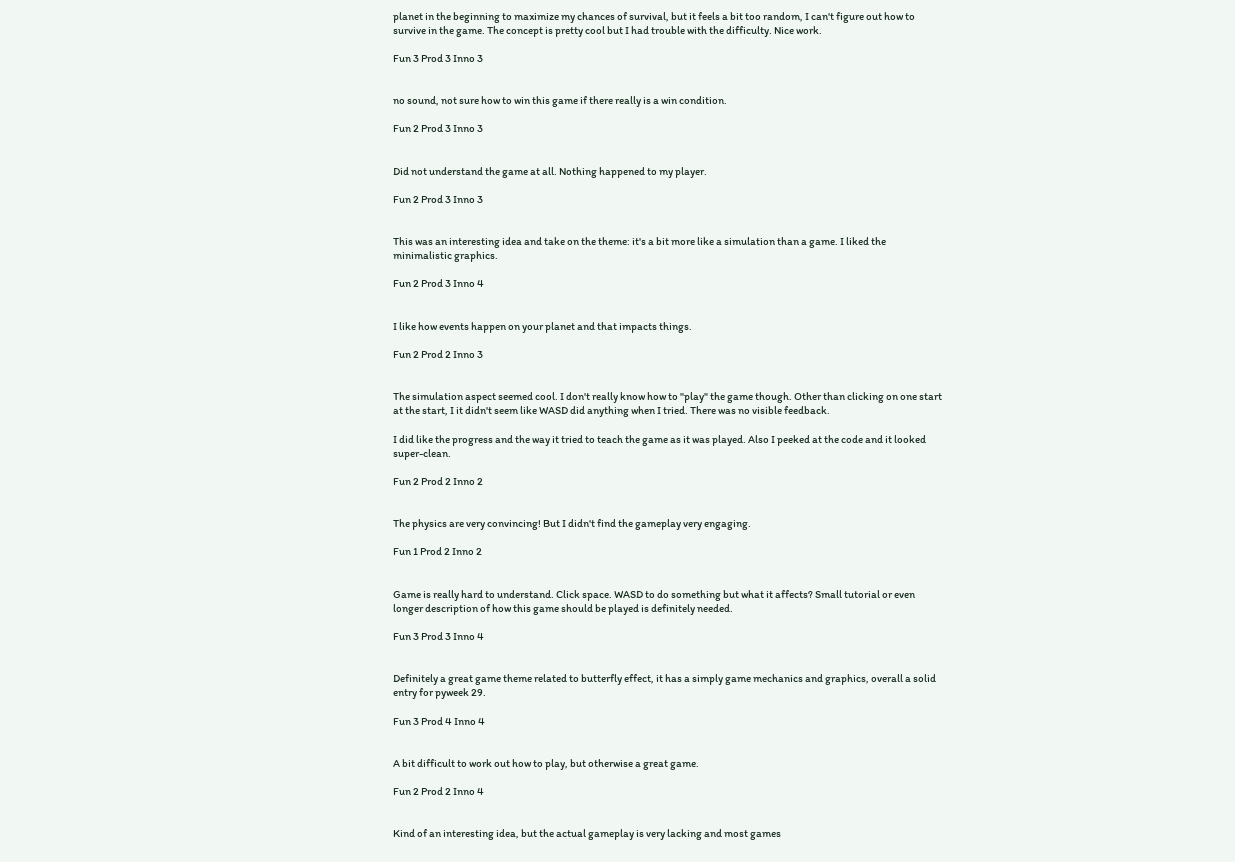planet in the beginning to maximize my chances of survival, but it feels a bit too random, I can't figure out how to survive in the game. The concept is pretty cool but I had trouble with the difficulty. Nice work.

Fun 3 Prod 3 Inno 3


no sound, not sure how to win this game if there really is a win condition.

Fun 2 Prod 3 Inno 3


Did not understand the game at all. Nothing happened to my player.

Fun 2 Prod 3 Inno 3


This was an interesting idea and take on the theme: it's a bit more like a simulation than a game. I liked the minimalistic graphics.

Fun 2 Prod 3 Inno 4


I like how events happen on your planet and that impacts things.

Fun 2 Prod 2 Inno 3


The simulation aspect seemed cool. I don't really know how to "play" the game though. Other than clicking on one start at the start, I it didn't seem like WASD did anything when I tried. There was no visible feedback.

I did like the progress and the way it tried to teach the game as it was played. Also I peeked at the code and it looked super-clean.

Fun 2 Prod 2 Inno 2


The physics are very convincing! But I didn't find the gameplay very engaging.

Fun 1 Prod 2 Inno 2


Game is really hard to understand. Click space. WASD to do something but what it affects? Small tutorial or even longer description of how this game should be played is definitely needed.

Fun 3 Prod 3 Inno 4


Definitely a great game theme related to butterfly effect, it has a simply game mechanics and graphics, overall a solid entry for pyweek 29.

Fun 3 Prod 4 Inno 4


A bit difficult to work out how to play, but otherwise a great game.

Fun 2 Prod 2 Inno 4


Kind of an interesting idea, but the actual gameplay is very lacking and most games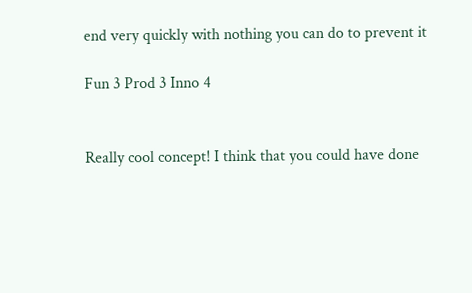end very quickly with nothing you can do to prevent it

Fun 3 Prod 3 Inno 4


Really cool concept! I think that you could have done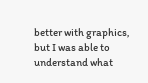better with graphics, but I was able to understand what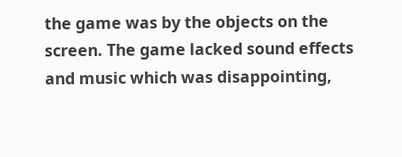the game was by the objects on the screen. The game lacked sound effects and music which was disappointing,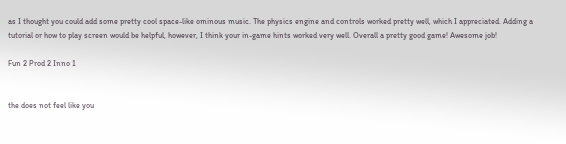as I thought you could add some pretty cool space-like ominous music. The physics engine and controls worked pretty well, which I appreciated. Adding a tutorial or how to play screen would be helpful, however, I think your in-game hints worked very well. Overall a pretty good game! Awesome job!

Fun 2 Prod 2 Inno 1


the does not feel like you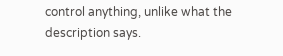control anything, unlike what the description says.